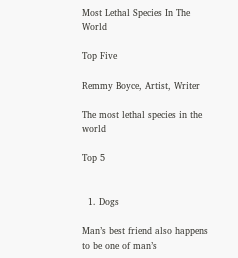Most Lethal Species In The World

Top Five

Remmy Boyce, Artist, Writer

The most lethal species in the world

Top 5


  1. Dogs

Man’s best friend also happens to be one of man’s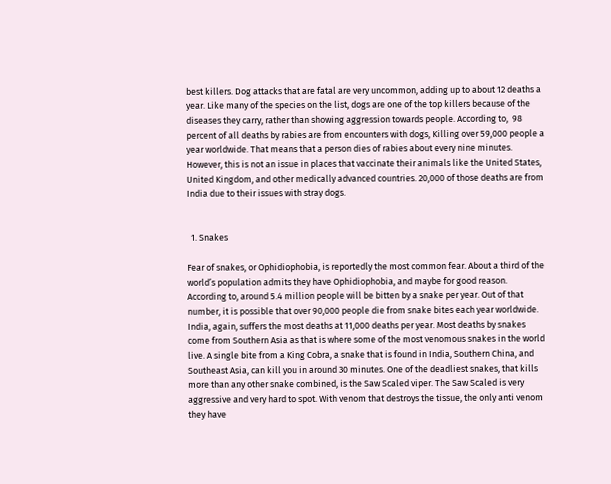best killers. Dog attacks that are fatal are very uncommon, adding up to about 12 deaths a year. Like many of the species on the list, dogs are one of the top killers because of the diseases they carry, rather than showing aggression towards people. According to,  98 percent of all deaths by rabies are from encounters with dogs, Killing over 59,000 people a year worldwide. That means that a person dies of rabies about every nine minutes. However, this is not an issue in places that vaccinate their animals like the United States, United Kingdom, and other medically advanced countries. 20,000 of those deaths are from India due to their issues with stray dogs.


  1. Snakes

Fear of snakes, or Ophidiophobia, is reportedly the most common fear. About a third of the world’s population admits they have Ophidiophobia, and maybe for good reason. According to, around 5.4 million people will be bitten by a snake per year. Out of that number, it is possible that over 90,000 people die from snake bites each year worldwide. India, again, suffers the most deaths at 11,000 deaths per year. Most deaths by snakes come from Southern Asia as that is where some of the most venomous snakes in the world live. A single bite from a King Cobra, a snake that is found in India, Southern China, and Southeast Asia, can kill you in around 30 minutes. One of the deadliest snakes, that kills more than any other snake combined, is the Saw Scaled viper. The Saw Scaled is very aggressive and very hard to spot. With venom that destroys the tissue, the only anti venom they have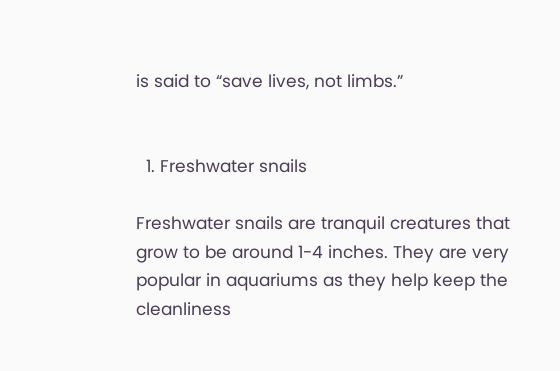is said to “save lives, not limbs.”


  1. Freshwater snails

Freshwater snails are tranquil creatures that grow to be around 1-4 inches. They are very popular in aquariums as they help keep the cleanliness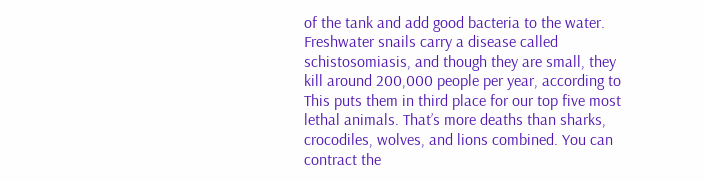of the tank and add good bacteria to the water. Freshwater snails carry a disease called schistosomiasis, and though they are small, they kill around 200,000 people per year, according to This puts them in third place for our top five most lethal animals. That’s more deaths than sharks, crocodiles, wolves, and lions combined. You can contract the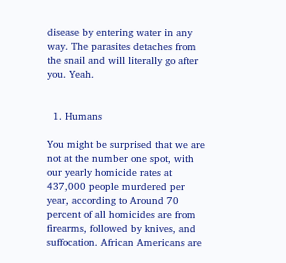disease by entering water in any way. The parasites detaches from the snail and will literally go after you. Yeah.


  1. Humans

You might be surprised that we are not at the number one spot, with our yearly homicide rates at 437,000 people murdered per year, according to Around 70 percent of all homicides are from firearms, followed by knives, and suffocation. African Americans are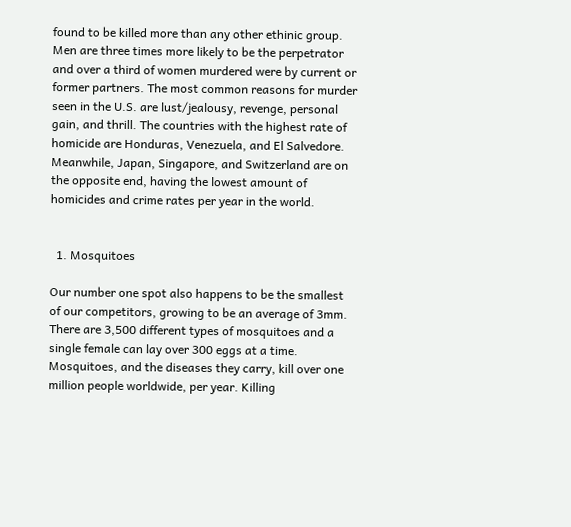found to be killed more than any other ethinic group. Men are three times more likely to be the perpetrator and over a third of women murdered were by current or former partners. The most common reasons for murder seen in the U.S. are lust/jealousy, revenge, personal gain, and thrill. The countries with the highest rate of homicide are Honduras, Venezuela, and El Salvedore. Meanwhile, Japan, Singapore, and Switzerland are on the opposite end, having the lowest amount of homicides and crime rates per year in the world.


  1. Mosquitoes

Our number one spot also happens to be the smallest of our competitors, growing to be an average of 3mm. There are 3,500 different types of mosquitoes and a single female can lay over 300 eggs at a time. Mosquitoes, and the diseases they carry, kill over one million people worldwide, per year. Killing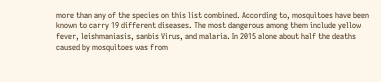more than any of the species on this list combined. According to, mosquitoes have been known to carry 19 different diseases. The most dangerous among them include yellow fever, leishmaniasis, sanbis Virus, and malaria. In 2015 alone about half the deaths caused by mosquitoes was from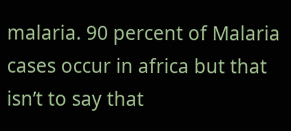malaria. 90 percent of Malaria cases occur in africa but that isn’t to say that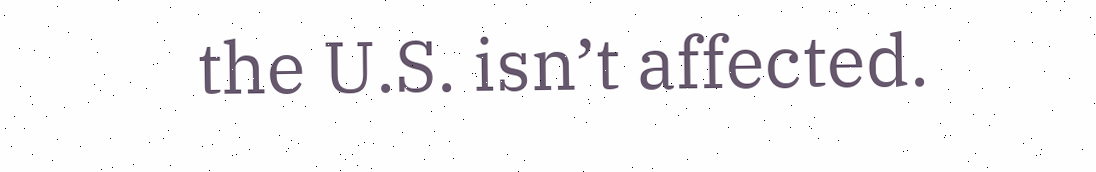the U.S. isn’t affected.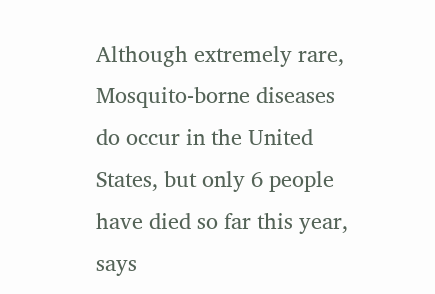Although extremely rare, Mosquito-borne diseases do occur in the United States, but only 6 people have died so far this year, says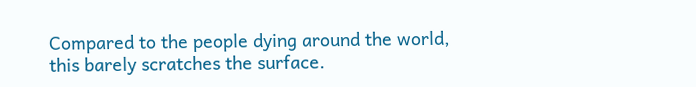Compared to the people dying around the world, this barely scratches the surface.